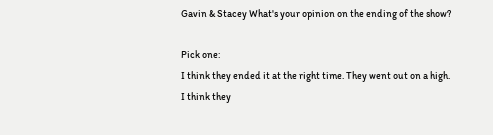Gavin & Stacey What's your opinion on the ending of the show?

Pick one:
I think they ended it at the right time. They went out on a high.
I think they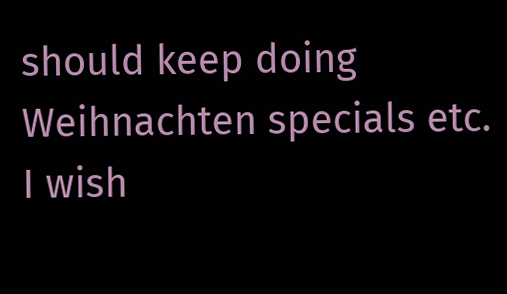should keep doing Weihnachten specials etc.
I wish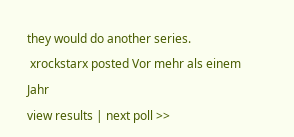they would do another series.
 xrockstarx posted Vor mehr als einem Jahr
view results | next poll >>